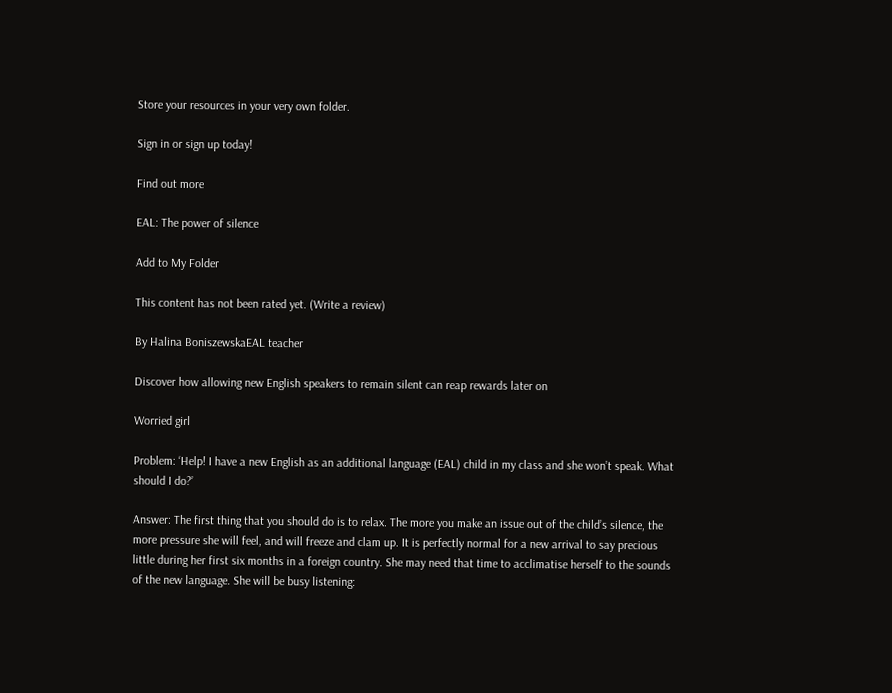Store your resources in your very own folder.

Sign in or sign up today!

Find out more

EAL: The power of silence

Add to My Folder

This content has not been rated yet. (Write a review)

By Halina BoniszewskaEAL teacher

Discover how allowing new English speakers to remain silent can reap rewards later on

Worried girl

Problem: ‘Help! I have a new English as an additional language (EAL) child in my class and she won’t speak. What should I do?’

Answer: The first thing that you should do is to relax. The more you make an issue out of the child’s silence, the more pressure she will feel, and will freeze and clam up. It is perfectly normal for a new arrival to say precious little during her first six months in a foreign country. She may need that time to acclimatise herself to the sounds of the new language. She will be busy listening: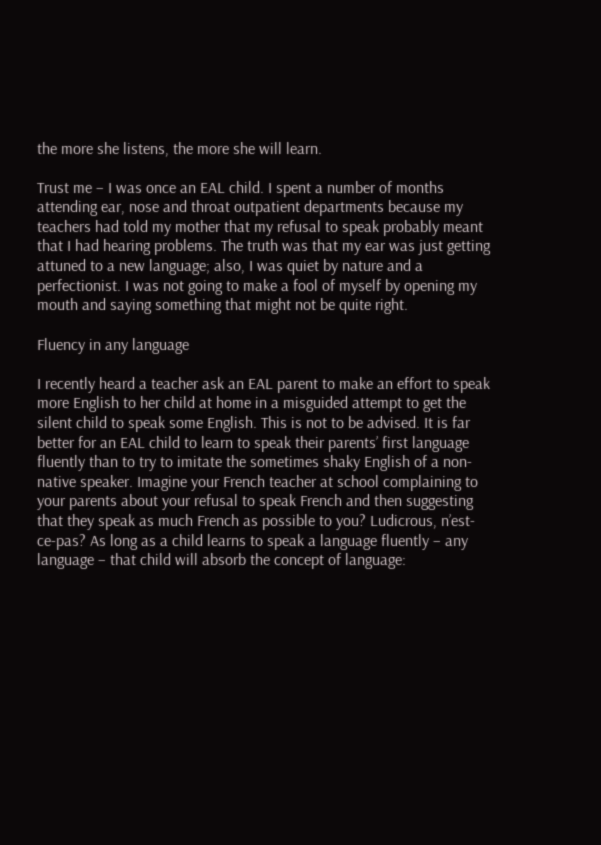the more she listens, the more she will learn.

Trust me – I was once an EAL child. I spent a number of months attending ear, nose and throat outpatient departments because my teachers had told my mother that my refusal to speak probably meant that I had hearing problems. The truth was that my ear was just getting attuned to a new language; also, I was quiet by nature and a perfectionist. I was not going to make a fool of myself by opening my mouth and saying something that might not be quite right.

Fluency in any language

I recently heard a teacher ask an EAL parent to make an effort to speak more English to her child at home in a misguided attempt to get the silent child to speak some English. This is not to be advised. It is far better for an EAL child to learn to speak their parents’ first language fluently than to try to imitate the sometimes shaky English of a non-native speaker. Imagine your French teacher at school complaining to your parents about your refusal to speak French and then suggesting that they speak as much French as possible to you? Ludicrous, n’est-ce-pas? As long as a child learns to speak a language fluently – any language – that child will absorb the concept of language: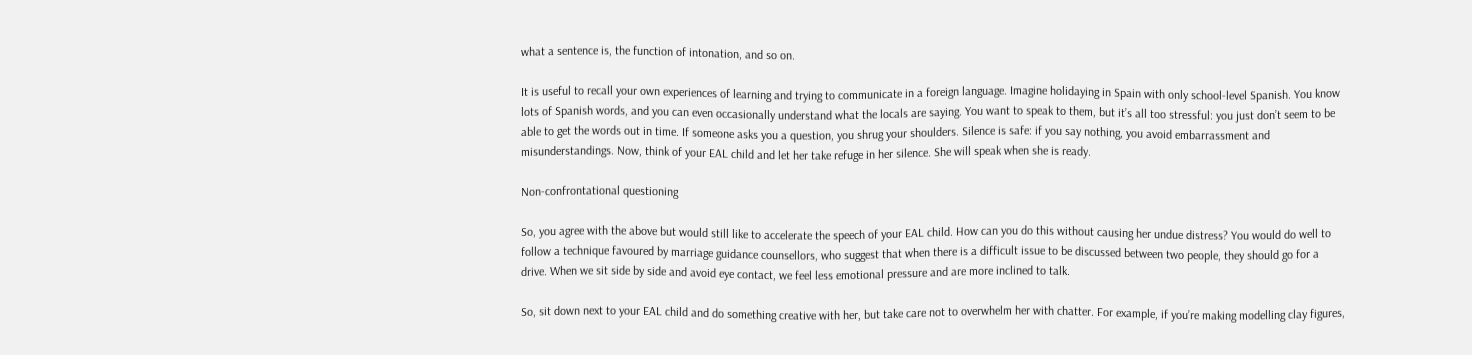what a sentence is, the function of intonation, and so on.

It is useful to recall your own experiences of learning and trying to communicate in a foreign language. Imagine holidaying in Spain with only school-level Spanish. You know lots of Spanish words, and you can even occasionally understand what the locals are saying. You want to speak to them, but it’s all too stressful: you just don’t seem to be able to get the words out in time. If someone asks you a question, you shrug your shoulders. Silence is safe: if you say nothing, you avoid embarrassment and misunderstandings. Now, think of your EAL child and let her take refuge in her silence. She will speak when she is ready.

Non-confrontational questioning

So, you agree with the above but would still like to accelerate the speech of your EAL child. How can you do this without causing her undue distress? You would do well to follow a technique favoured by marriage guidance counsellors, who suggest that when there is a difficult issue to be discussed between two people, they should go for a drive. When we sit side by side and avoid eye contact, we feel less emotional pressure and are more inclined to talk.

So, sit down next to your EAL child and do something creative with her, but take care not to overwhelm her with chatter. For example, if you’re making modelling clay figures,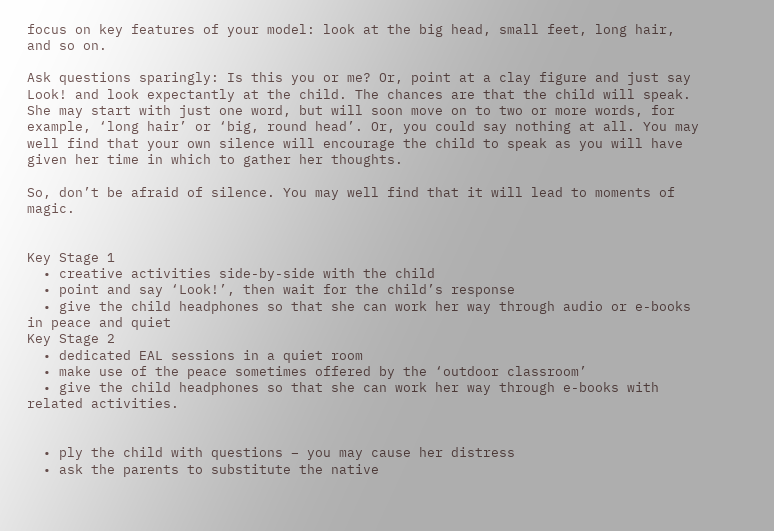focus on key features of your model: look at the big head, small feet, long hair, and so on.

Ask questions sparingly: Is this you or me? Or, point at a clay figure and just say Look! and look expectantly at the child. The chances are that the child will speak. She may start with just one word, but will soon move on to two or more words, for example, ‘long hair’ or ‘big, round head’. Or, you could say nothing at all. You may well find that your own silence will encourage the child to speak as you will have given her time in which to gather her thoughts.

So, don’t be afraid of silence. You may well find that it will lead to moments of magic.


Key Stage 1
  • creative activities side-by-side with the child
  • point and say ‘Look!’, then wait for the child’s response
  • give the child headphones so that she can work her way through audio or e-books in peace and quiet
Key Stage 2
  • dedicated EAL sessions in a quiet room
  • make use of the peace sometimes offered by the ‘outdoor classroom’
  • give the child headphones so that she can work her way through e-books with related activities.


  • ply the child with questions – you may cause her distress
  • ask the parents to substitute the native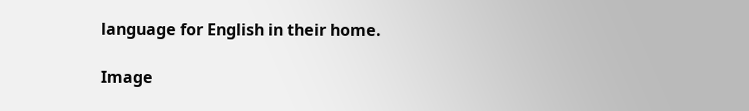language for English in their home.

Image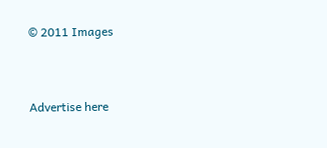© 2011 Images



Advertise here